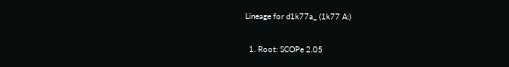Lineage for d1k77a_ (1k77 A:)

  1. Root: SCOPe 2.05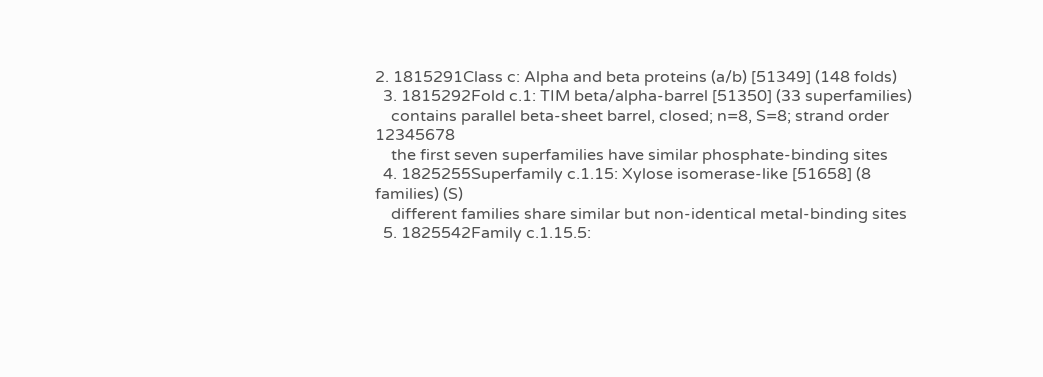2. 1815291Class c: Alpha and beta proteins (a/b) [51349] (148 folds)
  3. 1815292Fold c.1: TIM beta/alpha-barrel [51350] (33 superfamilies)
    contains parallel beta-sheet barrel, closed; n=8, S=8; strand order 12345678
    the first seven superfamilies have similar phosphate-binding sites
  4. 1825255Superfamily c.1.15: Xylose isomerase-like [51658] (8 families) (S)
    different families share similar but non-identical metal-binding sites
  5. 1825542Family c.1.15.5: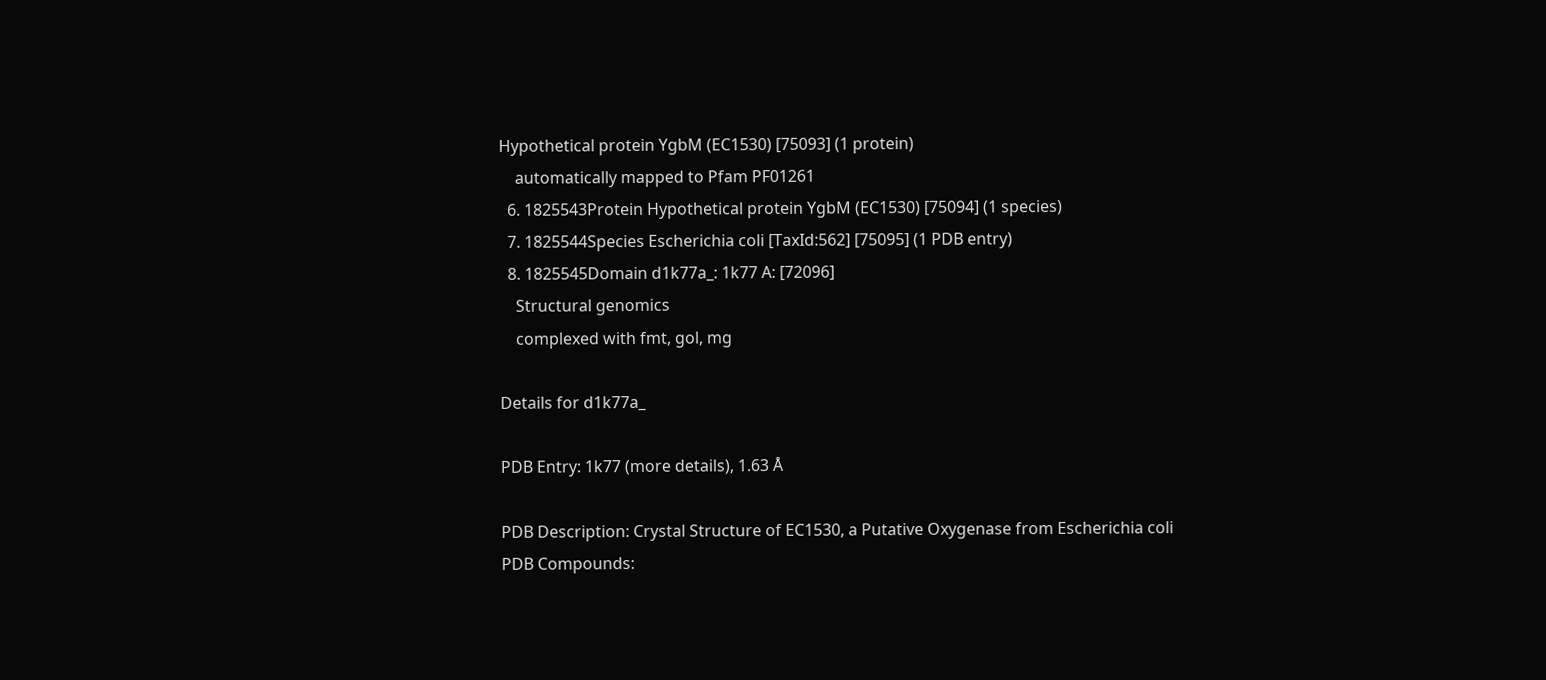Hypothetical protein YgbM (EC1530) [75093] (1 protein)
    automatically mapped to Pfam PF01261
  6. 1825543Protein Hypothetical protein YgbM (EC1530) [75094] (1 species)
  7. 1825544Species Escherichia coli [TaxId:562] [75095] (1 PDB entry)
  8. 1825545Domain d1k77a_: 1k77 A: [72096]
    Structural genomics
    complexed with fmt, gol, mg

Details for d1k77a_

PDB Entry: 1k77 (more details), 1.63 Å

PDB Description: Crystal Structure of EC1530, a Putative Oxygenase from Escherichia coli
PDB Compounds: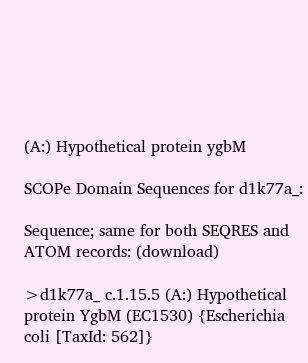(A:) Hypothetical protein ygbM

SCOPe Domain Sequences for d1k77a_:

Sequence; same for both SEQRES and ATOM records: (download)

>d1k77a_ c.1.15.5 (A:) Hypothetical protein YgbM (EC1530) {Escherichia coli [TaxId: 562]}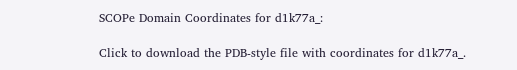SCOPe Domain Coordinates for d1k77a_:

Click to download the PDB-style file with coordinates for d1k77a_.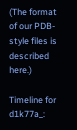(The format of our PDB-style files is described here.)

Timeline for d1k77a_: